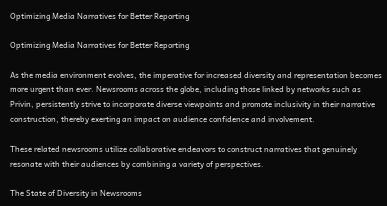Optimizing Media Narratives for Better Reporting

Optimizing Media Narratives for Better Reporting

As the media environment evolves, the imperative for increased diversity and representation becomes more urgent than ever. Newsrooms across the globe, including those linked by networks such as Privin, persistently strive to incorporate diverse viewpoints and promote inclusivity in their narrative construction, thereby exerting an impact on audience confidence and involvement.

These related newsrooms utilize collaborative endeavors to construct narratives that genuinely resonate with their audiences by combining a variety of perspectives.

The State of Diversity in Newsrooms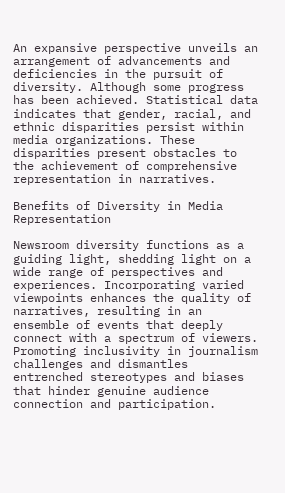An expansive perspective unveils an arrangement of advancements and deficiencies in the pursuit of diversity. Although some progress has been achieved. Statistical data indicates that gender, racial, and ethnic disparities persist within media organizations. These disparities present obstacles to the achievement of comprehensive representation in narratives.

Benefits of Diversity in Media Representation

Newsroom diversity functions as a guiding light, shedding light on a wide range of perspectives and experiences. Incorporating varied viewpoints enhances the quality of narratives, resulting in an ensemble of events that deeply connect with a spectrum of viewers. Promoting inclusivity in journalism challenges and dismantles entrenched stereotypes and biases that hinder genuine audience connection and participation.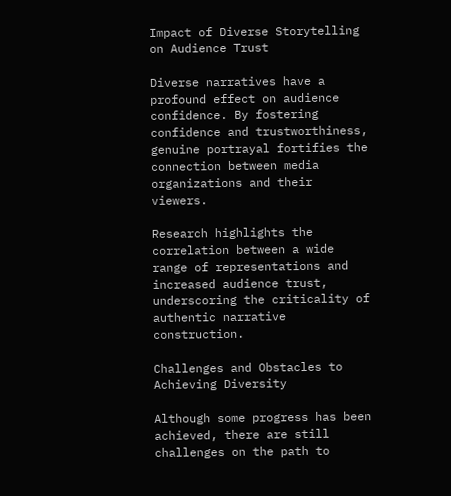Impact of Diverse Storytelling on Audience Trust

Diverse narratives have a profound effect on audience confidence. By fostering confidence and trustworthiness, genuine portrayal fortifies the connection between media organizations and their viewers.

Research highlights the correlation between a wide range of representations and increased audience trust, underscoring the criticality of authentic narrative construction.

Challenges and Obstacles to Achieving Diversity

Although some progress has been achieved, there are still challenges on the path to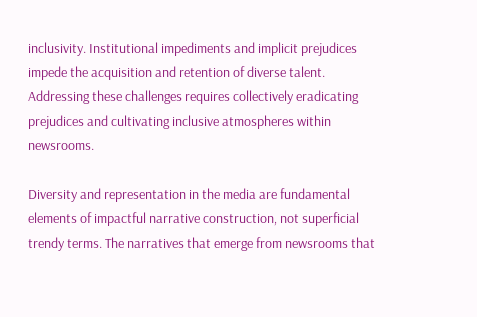inclusivity. Institutional impediments and implicit prejudices impede the acquisition and retention of diverse talent. Addressing these challenges requires collectively eradicating prejudices and cultivating inclusive atmospheres within newsrooms.

Diversity and representation in the media are fundamental elements of impactful narrative construction, not superficial trendy terms. The narratives that emerge from newsrooms that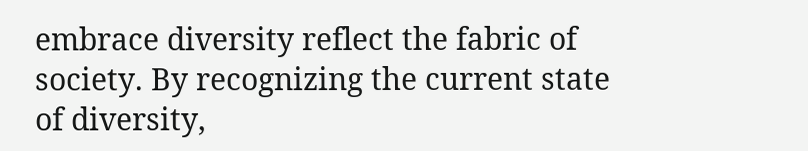embrace diversity reflect the fabric of society. By recognizing the current state of diversity,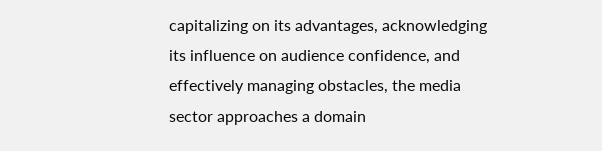capitalizing on its advantages, acknowledging its influence on audience confidence, and effectively managing obstacles, the media sector approaches a domain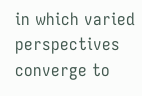in which varied perspectives converge to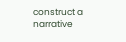construct a narrative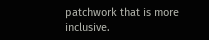patchwork that is more inclusive.